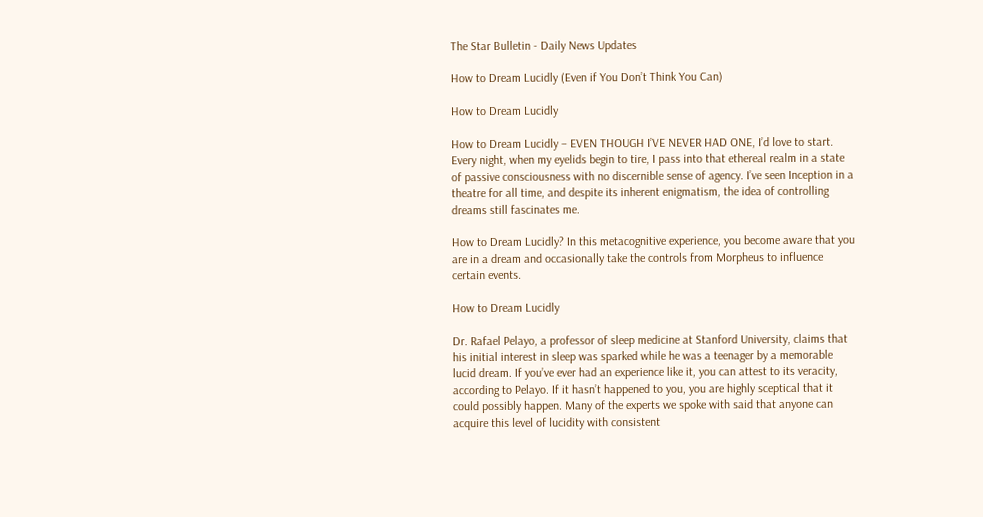The Star Bulletin - Daily News Updates

How to Dream Lucidly (Even if You Don’t Think You Can)

How to Dream Lucidly

How to Dream Lucidly – EVEN THOUGH I’VE NEVER HAD ONE, I’d love to start. Every night, when my eyelids begin to tire, I pass into that ethereal realm in a state of passive consciousness with no discernible sense of agency. I’ve seen Inception in a theatre for all time, and despite its inherent enigmatism, the idea of controlling dreams still fascinates me.

How to Dream Lucidly? In this metacognitive experience, you become aware that you are in a dream and occasionally take the controls from Morpheus to influence certain events.

How to Dream Lucidly

Dr. Rafael Pelayo, a professor of sleep medicine at Stanford University, claims that his initial interest in sleep was sparked while he was a teenager by a memorable lucid dream. If you’ve ever had an experience like it, you can attest to its veracity, according to Pelayo. If it hasn’t happened to you, you are highly sceptical that it could possibly happen. Many of the experts we spoke with said that anyone can acquire this level of lucidity with consistent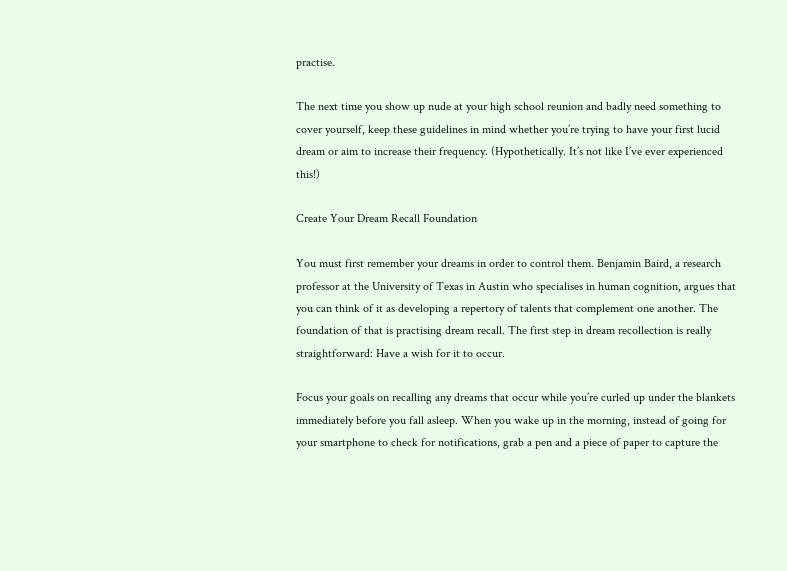practise.

The next time you show up nude at your high school reunion and badly need something to cover yourself, keep these guidelines in mind whether you’re trying to have your first lucid dream or aim to increase their frequency. (Hypothetically. It’s not like I’ve ever experienced this!)

Create Your Dream Recall Foundation

You must first remember your dreams in order to control them. Benjamin Baird, a research professor at the University of Texas in Austin who specialises in human cognition, argues that you can think of it as developing a repertory of talents that complement one another. The foundation of that is practising dream recall. The first step in dream recollection is really straightforward: Have a wish for it to occur.

Focus your goals on recalling any dreams that occur while you’re curled up under the blankets immediately before you fall asleep. When you wake up in the morning, instead of going for your smartphone to check for notifications, grab a pen and a piece of paper to capture the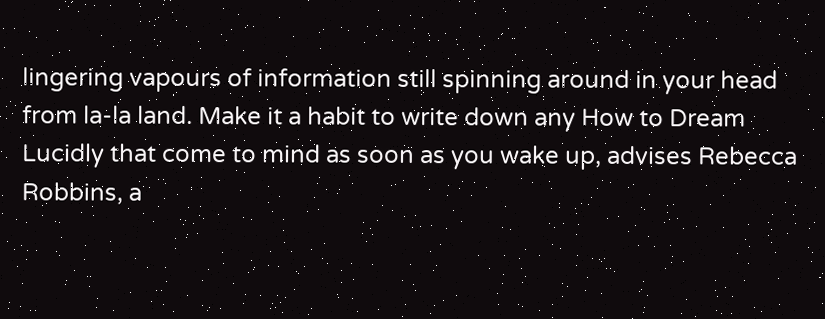lingering vapours of information still spinning around in your head from la-la land. Make it a habit to write down any How to Dream Lucidly that come to mind as soon as you wake up, advises Rebecca Robbins, a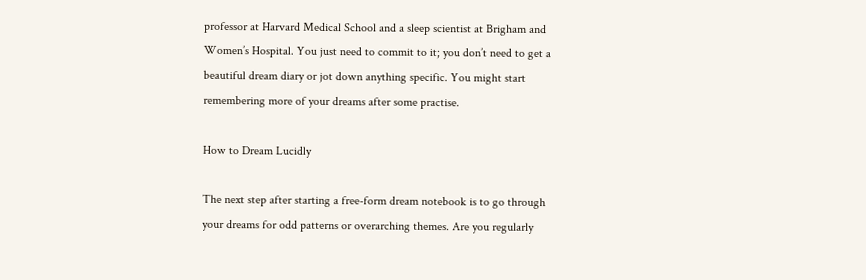professor at Harvard Medical School and a sleep scientist at Brigham and Women’s Hospital. You just need to commit to it; you don’t need to get a beautiful dream diary or jot down anything specific. You might start remembering more of your dreams after some practise.

How to Dream Lucidly

The next step after starting a free-form dream notebook is to go through your dreams for odd patterns or overarching themes. Are you regularly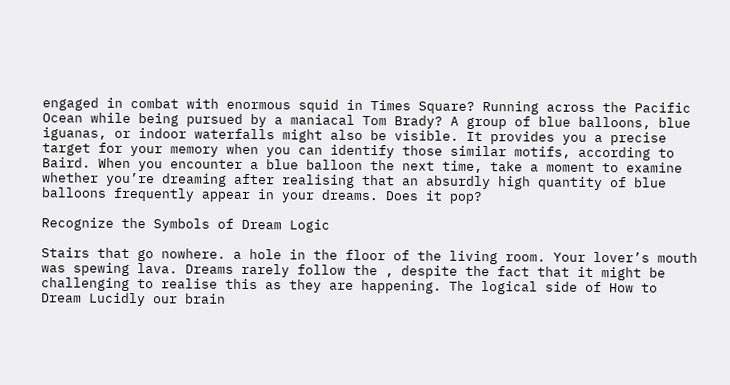engaged in combat with enormous squid in Times Square? Running across the Pacific Ocean while being pursued by a maniacal Tom Brady? A group of blue balloons, blue iguanas, or indoor waterfalls might also be visible. It provides you a precise target for your memory when you can identify those similar motifs, according to Baird. When you encounter a blue balloon the next time, take a moment to examine whether you’re dreaming after realising that an absurdly high quantity of blue balloons frequently appear in your dreams. Does it pop?

Recognize the Symbols of Dream Logic

Stairs that go nowhere. a hole in the floor of the living room. Your lover’s mouth was spewing lava. Dreams rarely follow the , despite the fact that it might be challenging to realise this as they are happening. The logical side of How to Dream Lucidly our brain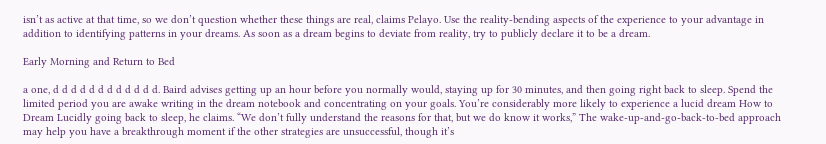isn’t as active at that time, so we don’t question whether these things are real, claims Pelayo. Use the reality-bending aspects of the experience to your advantage in addition to identifying patterns in your dreams. As soon as a dream begins to deviate from reality, try to publicly declare it to be a dream.

Early Morning and Return to Bed

a one, d d d d d d d d d d d d. Baird advises getting up an hour before you normally would, staying up for 30 minutes, and then going right back to sleep. Spend the limited period you are awake writing in the dream notebook and concentrating on your goals. You’re considerably more likely to experience a lucid dream How to Dream Lucidly going back to sleep, he claims. “We don’t fully understand the reasons for that, but we do know it works,” The wake-up-and-go-back-to-bed approach may help you have a breakthrough moment if the other strategies are unsuccessful, though it’s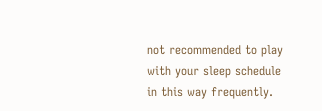not recommended to play with your sleep schedule in this way frequently.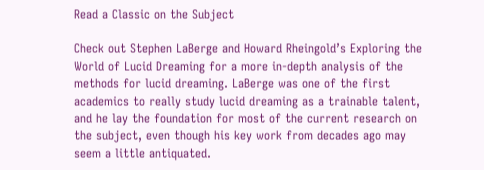Read a Classic on the Subject

Check out Stephen LaBerge and Howard Rheingold’s Exploring the World of Lucid Dreaming for a more in-depth analysis of the methods for lucid dreaming. LaBerge was one of the first academics to really study lucid dreaming as a trainable talent, and he lay the foundation for most of the current research on the subject, even though his key work from decades ago may seem a little antiquated.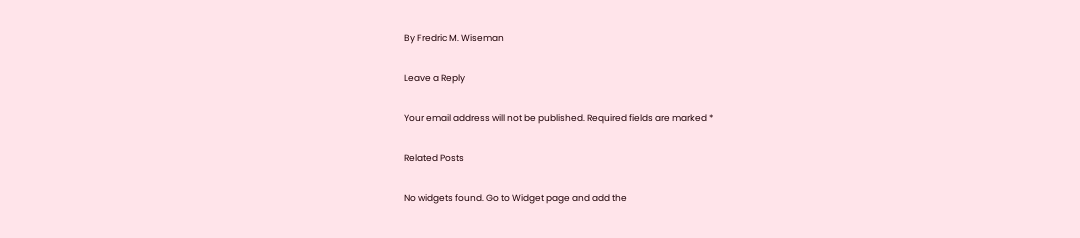By Fredric M. Wiseman

Leave a Reply

Your email address will not be published. Required fields are marked *

Related Posts

No widgets found. Go to Widget page and add the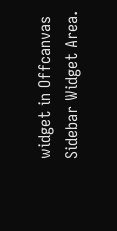widget in Offcanvas Sidebar Widget Area.